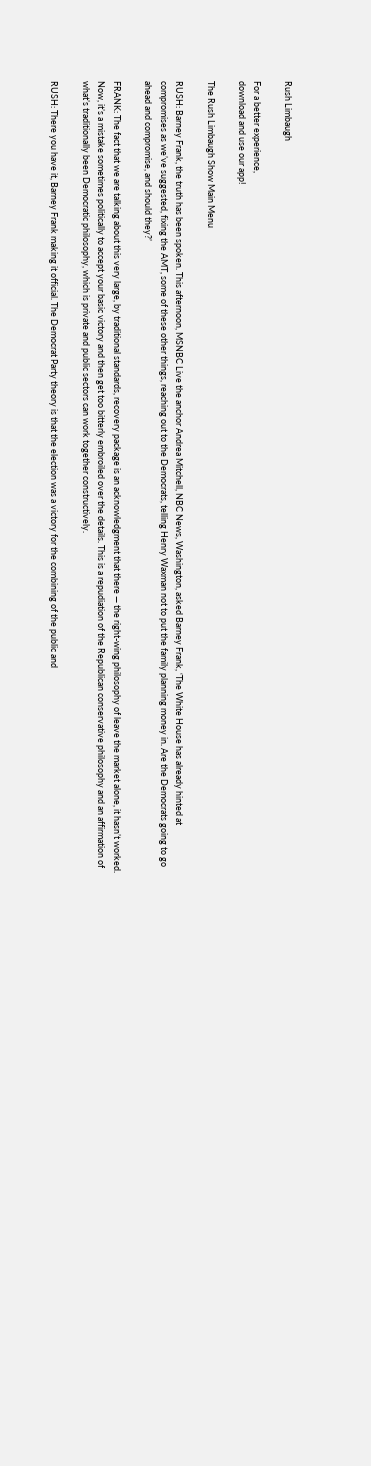Rush Limbaugh

For a better experience,
download and use our app!

The Rush Limbaugh Show Main Menu

RUSH: Barney Frank, the truth has been spoken. This afternoon, MSNBC Live the anchor Andrea Mitchell, NBC News, Washington, asked Barney Frank, ‘The White House has already hinted at compromises as we’ve suggested, fixing the AMT, some of these other things, reaching out to the Democrats, telling Henry Waxman not to put the family planning money in. Are the Democrats going to go ahead and compromise, and should they?’

FRANK: The fact that we are talking about this very large, by traditional standards, recovery package is an acknowledgment that there — the right-wing philosophy of leave the market alone, it hasn’t worked. Now, it’s a mistake sometimes politically to accept your basic victory and then get too bitterly embroiled over the details. This is a repudiation of the Republican conservative philosophy and an affirmation of what’s traditionally been Democratic philosophy, which is private and public sectors can work together constructively.

RUSH: There you have it, Barney Frank making it official. The Democrat Party theory is that the election was a victory for the combining of the public and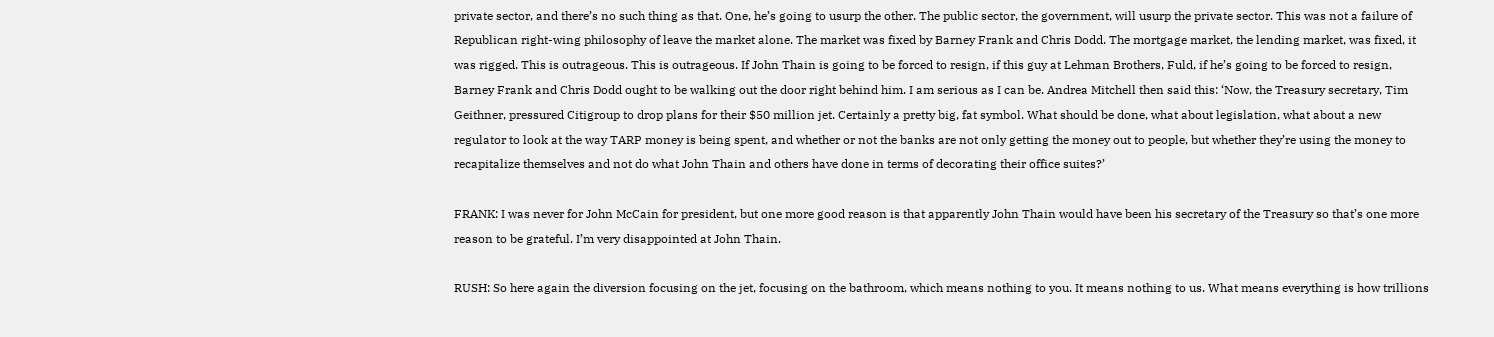private sector, and there’s no such thing as that. One, he’s going to usurp the other. The public sector, the government, will usurp the private sector. This was not a failure of Republican right-wing philosophy of leave the market alone. The market was fixed by Barney Frank and Chris Dodd. The mortgage market, the lending market, was fixed, it was rigged. This is outrageous. This is outrageous. If John Thain is going to be forced to resign, if this guy at Lehman Brothers, Fuld, if he’s going to be forced to resign, Barney Frank and Chris Dodd ought to be walking out the door right behind him. I am serious as I can be. Andrea Mitchell then said this: ‘Now, the Treasury secretary, Tim Geithner, pressured Citigroup to drop plans for their $50 million jet. Certainly a pretty big, fat symbol. What should be done, what about legislation, what about a new regulator to look at the way TARP money is being spent, and whether or not the banks are not only getting the money out to people, but whether they’re using the money to recapitalize themselves and not do what John Thain and others have done in terms of decorating their office suites?’

FRANK: I was never for John McCain for president, but one more good reason is that apparently John Thain would have been his secretary of the Treasury so that’s one more reason to be grateful. I’m very disappointed at John Thain.

RUSH: So here again the diversion focusing on the jet, focusing on the bathroom, which means nothing to you. It means nothing to us. What means everything is how trillions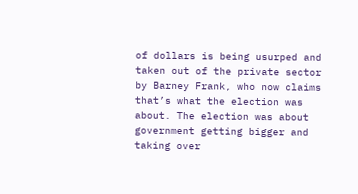of dollars is being usurped and taken out of the private sector by Barney Frank, who now claims that’s what the election was about. The election was about government getting bigger and taking over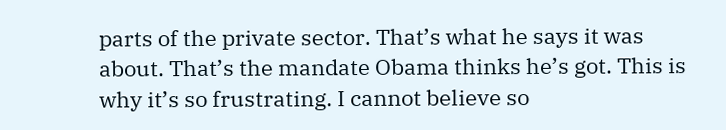parts of the private sector. That’s what he says it was about. That’s the mandate Obama thinks he’s got. This is why it’s so frustrating. I cannot believe so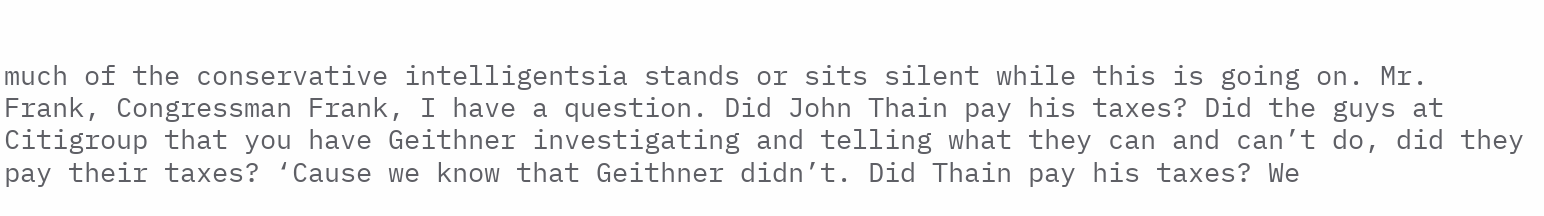much of the conservative intelligentsia stands or sits silent while this is going on. Mr. Frank, Congressman Frank, I have a question. Did John Thain pay his taxes? Did the guys at Citigroup that you have Geithner investigating and telling what they can and can’t do, did they pay their taxes? ‘Cause we know that Geithner didn’t. Did Thain pay his taxes? We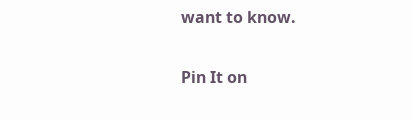want to know.

Pin It on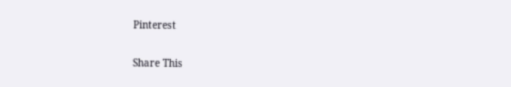Pinterest

Share This